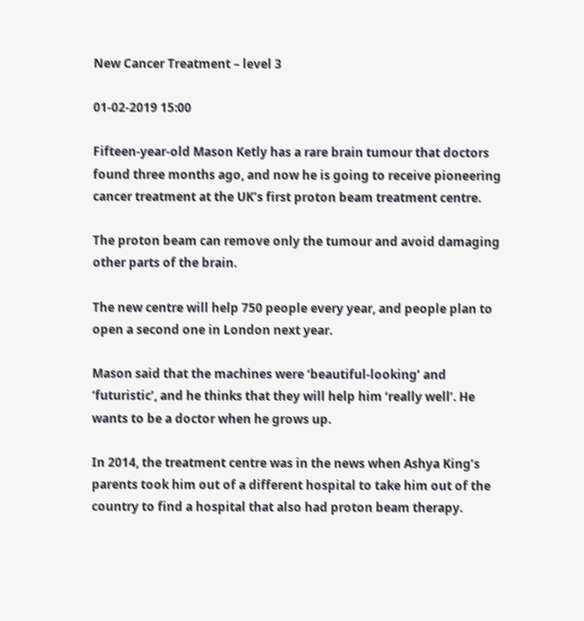New Cancer Treatment – level 3

01-02-2019 15:00

Fifteen-year-old Mason Ketly has a rare brain tumour that doctors found three months ago, and now he is going to receive pioneering cancer treatment at the UK’s first proton beam treatment centre.

The proton beam can remove only the tumour and avoid damaging other parts of the brain.

The new centre will help 750 people every year, and people plan to open a second one in London next year.

Mason said that the machines were ‘beautiful-looking’ and ‘futuristic’, and he thinks that they will help him ‘really well’. He wants to be a doctor when he grows up.

In 2014, the treatment centre was in the news when Ashya King’s parents took him out of a different hospital to take him out of the country to find a hospital that also had proton beam therapy.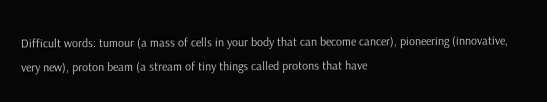Difficult words: tumour (a mass of cells in your body that can become cancer), pioneering (innovative, very new), proton beam (a stream of tiny things called protons that have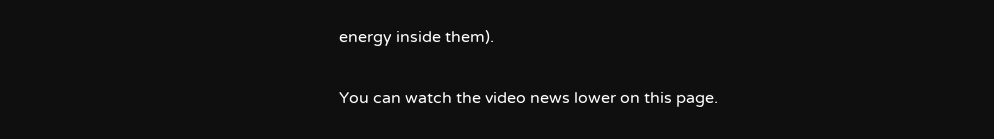energy inside them).

You can watch the video news lower on this page.